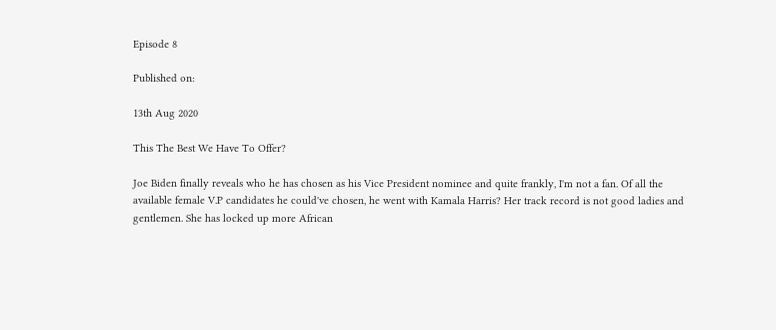Episode 8

Published on:

13th Aug 2020

This The Best We Have To Offer?

Joe Biden finally reveals who he has chosen as his Vice President nominee and quite frankly, I'm not a fan. Of all the available female V.P candidates he could've chosen, he went with Kamala Harris? Her track record is not good ladies and gentlemen. She has locked up more African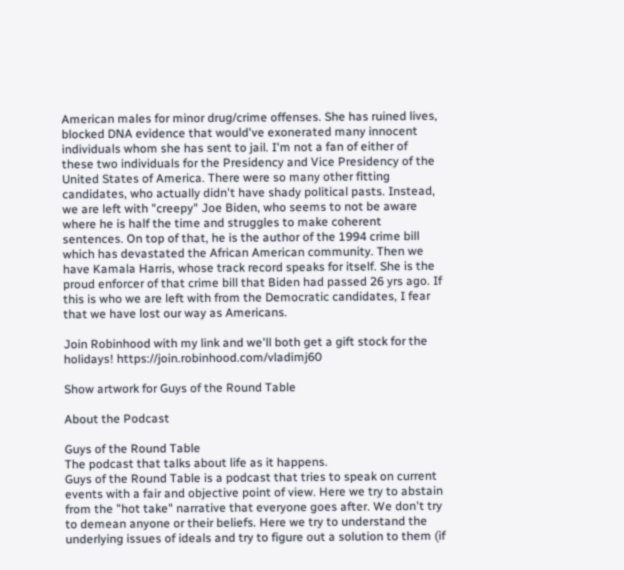American males for minor drug/crime offenses. She has ruined lives, blocked DNA evidence that would've exonerated many innocent individuals whom she has sent to jail. I'm not a fan of either of these two individuals for the Presidency and Vice Presidency of the United States of America. There were so many other fitting candidates, who actually didn't have shady political pasts. Instead, we are left with "creepy" Joe Biden, who seems to not be aware where he is half the time and struggles to make coherent sentences. On top of that, he is the author of the 1994 crime bill which has devastated the African American community. Then we have Kamala Harris, whose track record speaks for itself. She is the proud enforcer of that crime bill that Biden had passed 26 yrs ago. If this is who we are left with from the Democratic candidates, I fear that we have lost our way as Americans.

Join Robinhood with my link and we'll both get a gift stock for the holidays! https://join.robinhood.com/vladimj60

Show artwork for Guys of the Round Table

About the Podcast

Guys of the Round Table
The podcast that talks about life as it happens.
Guys of the Round Table is a podcast that tries to speak on current events with a fair and objective point of view. Here we try to abstain from the "hot take" narrative that everyone goes after. We don't try to demean anyone or their beliefs. Here we try to understand the underlying issues of ideals and try to figure out a solution to them (if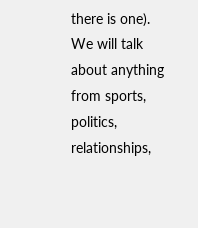there is one). We will talk about anything from sports, politics, relationships,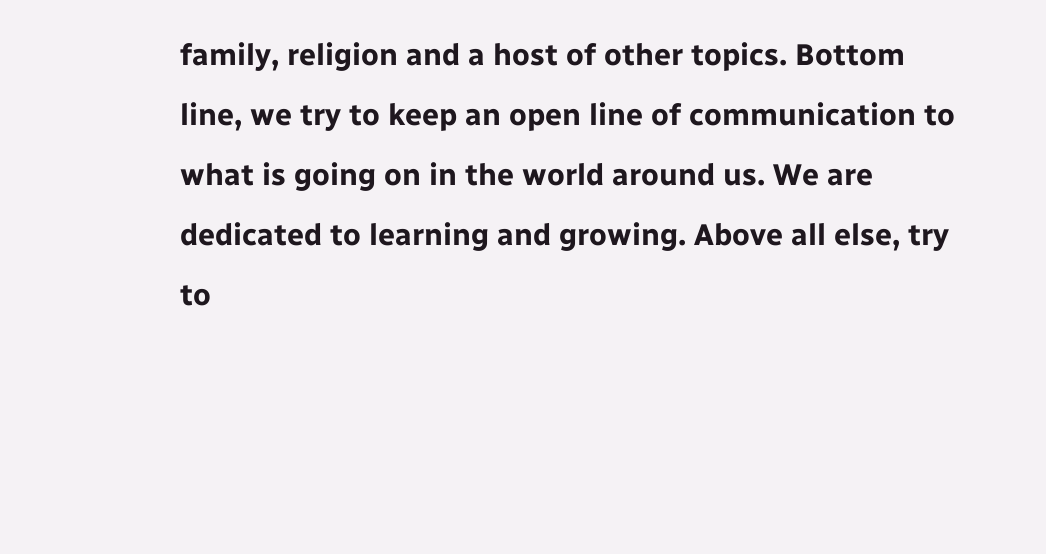family, religion and a host of other topics. Bottom line, we try to keep an open line of communication to what is going on in the world around us. We are dedicated to learning and growing. Above all else, try to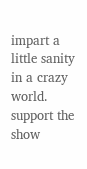impart a little sanity in a crazy world.
support the show